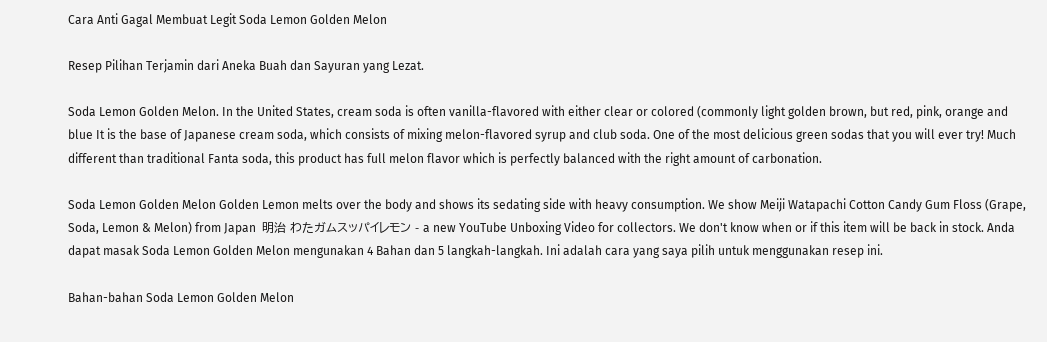Cara Anti Gagal Membuat Legit Soda Lemon Golden Melon

Resep Pilihan Terjamin dari Aneka Buah dan Sayuran yang Lezat.

Soda Lemon Golden Melon. In the United States, cream soda is often vanilla-flavored with either clear or colored (commonly light golden brown, but red, pink, orange and blue It is the base of Japanese cream soda, which consists of mixing melon-flavored syrup and club soda. One of the most delicious green sodas that you will ever try! Much different than traditional Fanta soda, this product has full melon flavor which is perfectly balanced with the right amount of carbonation.

Soda Lemon Golden Melon Golden Lemon melts over the body and shows its sedating side with heavy consumption. We show Meiji Watapachi Cotton Candy Gum Floss (Grape, Soda, Lemon & Melon) from Japan  明治 わたガムスッパイレモン - a new YouTube Unboxing Video for collectors. We don't know when or if this item will be back in stock. Anda dapat masak Soda Lemon Golden Melon mengunakan 4 Bahan dan 5 langkah-langkah. Ini adalah cara yang saya pilih untuk menggunakan resep ini.

Bahan-bahan Soda Lemon Golden Melon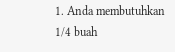1. Anda membutuhkan 1/4 buah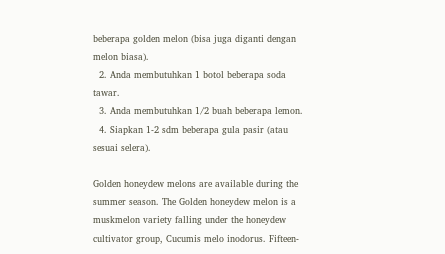beberapa golden melon (bisa juga diganti dengan melon biasa).
  2. Anda membutuhkan 1 botol beberapa soda tawar.
  3. Anda membutuhkan 1/2 buah beberapa lemon.
  4. Siapkan 1-2 sdm beberapa gula pasir (atau sesuai selera).

Golden honeydew melons are available during the summer season. The Golden honeydew melon is a muskmelon variety falling under the honeydew cultivator group, Cucumis melo inodorus. Fifteen-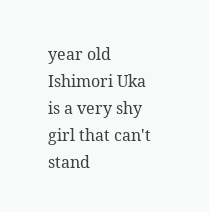year old Ishimori Uka is a very shy girl that can't stand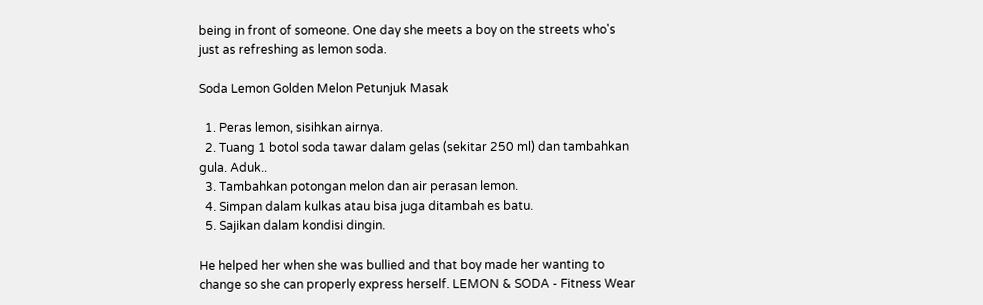being in front of someone. One day she meets a boy on the streets who's just as refreshing as lemon soda.

Soda Lemon Golden Melon Petunjuk Masak

  1. Peras lemon, sisihkan airnya.
  2. Tuang 1 botol soda tawar dalam gelas (sekitar 250 ml) dan tambahkan gula. Aduk..
  3. Tambahkan potongan melon dan air perasan lemon.
  4. Simpan dalam kulkas atau bisa juga ditambah es batu.
  5. Sajikan dalam kondisi dingin.

He helped her when she was bullied and that boy made her wanting to change so she can properly express herself. LEMON & SODA - Fitness Wear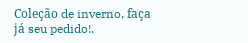Coleção de inverno, faça já seu pedido!.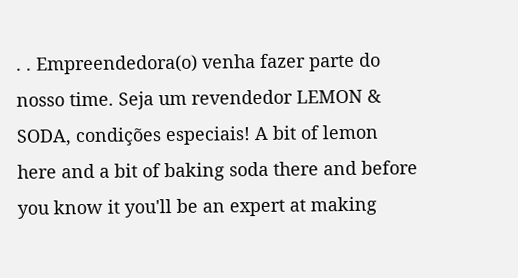. . Empreendedora(o) venha fazer parte do nosso time. Seja um revendedor LEMON & SODA, condições especiais! A bit of lemon here and a bit of baking soda there and before you know it you'll be an expert at making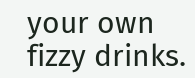your own fizzy drinks.